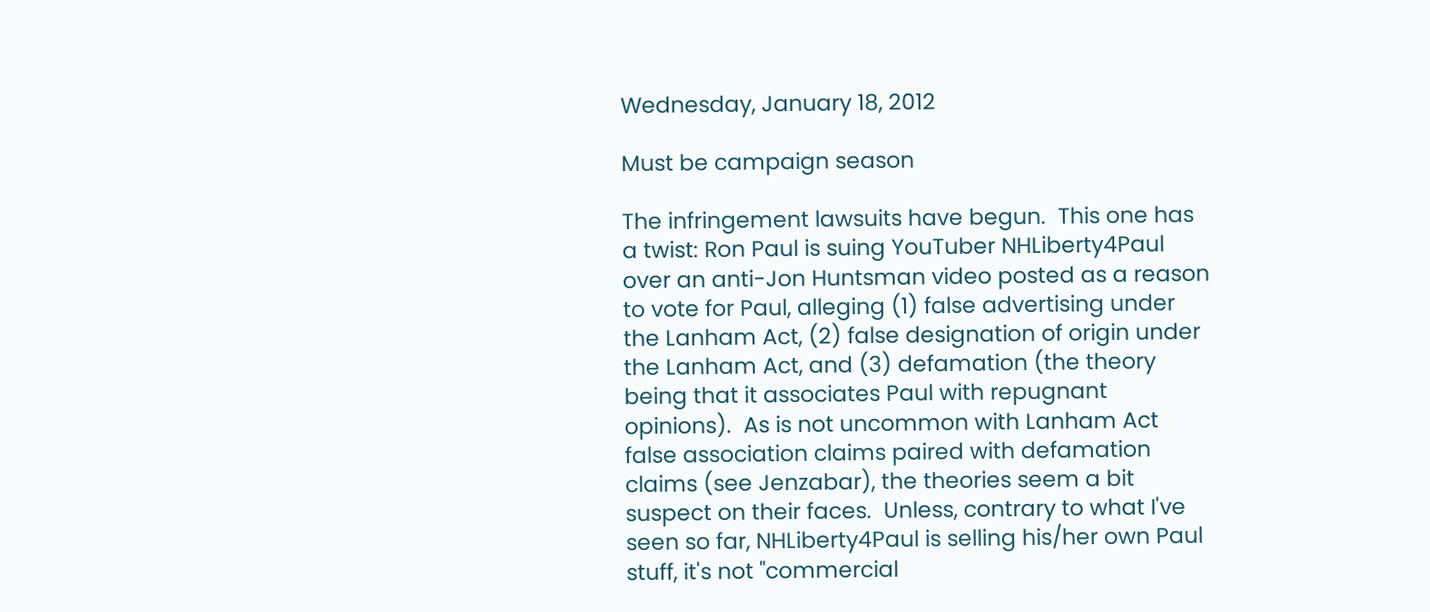Wednesday, January 18, 2012

Must be campaign season

The infringement lawsuits have begun.  This one has a twist: Ron Paul is suing YouTuber NHLiberty4Paul over an anti-Jon Huntsman video posted as a reason to vote for Paul, alleging (1) false advertising under the Lanham Act, (2) false designation of origin under the Lanham Act, and (3) defamation (the theory being that it associates Paul with repugnant opinions).  As is not uncommon with Lanham Act false association claims paired with defamation claims (see Jenzabar), the theories seem a bit suspect on their faces.  Unless, contrary to what I've seen so far, NHLiberty4Paul is selling his/her own Paul stuff, it's not "commercial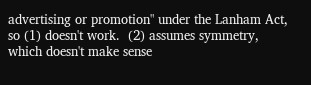advertising or promotion" under the Lanham Act, so (1) doesn't work.  (2) assumes symmetry, which doesn't make sense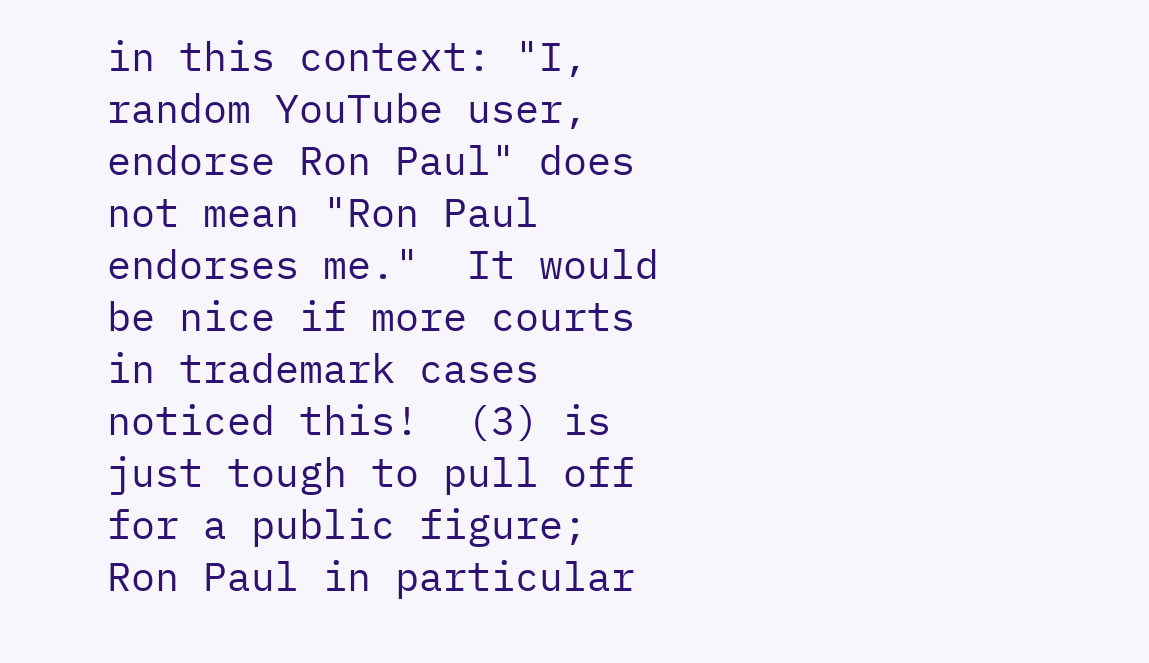in this context: "I, random YouTube user, endorse Ron Paul" does not mean "Ron Paul endorses me."  It would be nice if more courts in trademark cases noticed this!  (3) is just tough to pull off for a public figure; Ron Paul in particular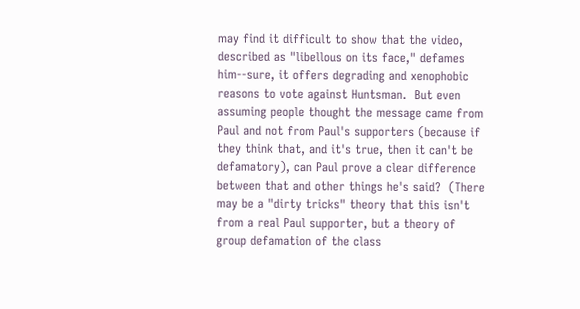may find it difficult to show that the video, described as "libellous on its face," defames him--sure, it offers degrading and xenophobic reasons to vote against Huntsman.  But even assuming people thought the message came from Paul and not from Paul's supporters (because if they think that, and it's true, then it can't be defamatory), can Paul prove a clear difference between that and other things he's said?  (There may be a "dirty tricks" theory that this isn't from a real Paul supporter, but a theory of group defamation of the class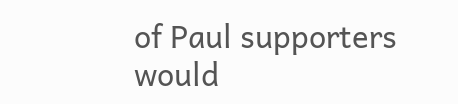of Paul supporters would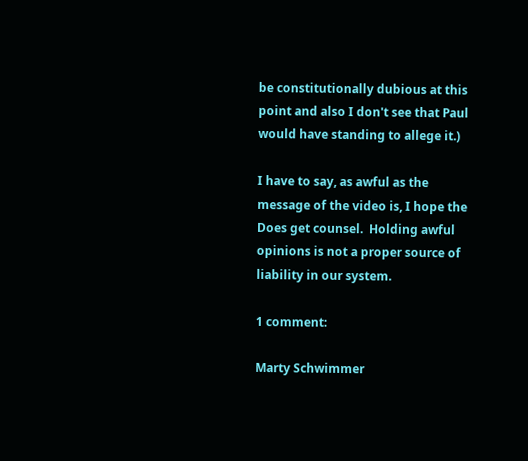be constitutionally dubious at this point and also I don't see that Paul would have standing to allege it.)

I have to say, as awful as the message of the video is, I hope the Does get counsel.  Holding awful opinions is not a proper source of liability in our system.

1 comment:

Marty Schwimmer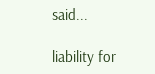said...

liability for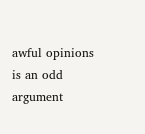awful opinions is an odd argument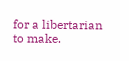for a libertarian to make.